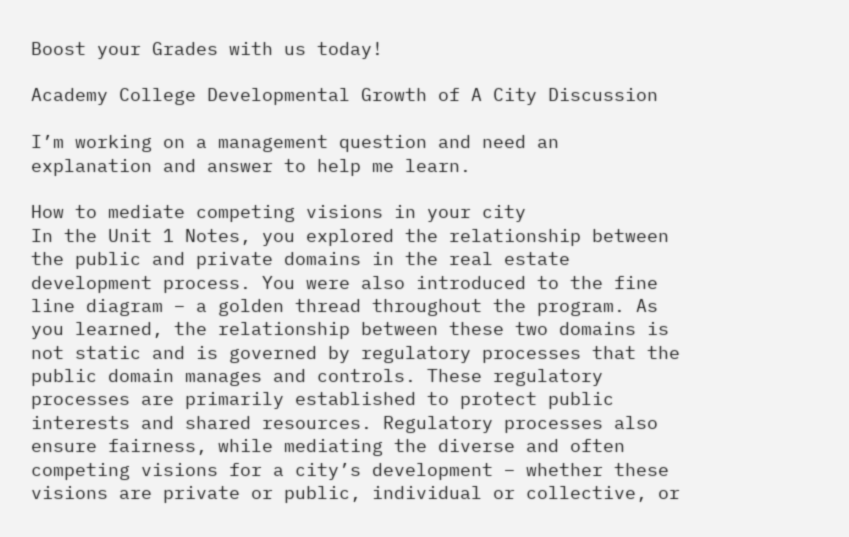Boost your Grades with us today!

Academy College Developmental Growth of A City Discussion

I’m working on a management question and need an explanation and answer to help me learn.

How to mediate competing visions in your city
In the Unit 1 Notes, you explored the relationship between the public and private domains in the real estate development process. You were also introduced to the fine line diagram – a golden thread throughout the program. As you learned, the relationship between these two domains is not static and is governed by regulatory processes that the public domain manages and controls. These regulatory processes are primarily established to protect public interests and shared resources. Regulatory processes also ensure fairness, while mediating the diverse and often competing visions for a city’s development – whether these visions are private or public, individual or collective, or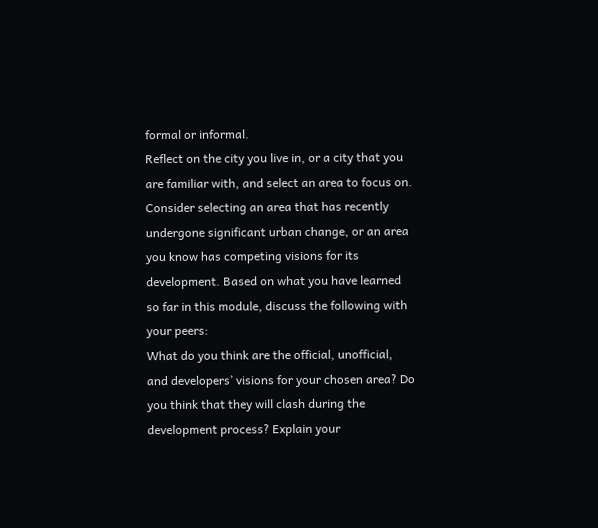formal or informal.
Reflect on the city you live in, or a city that you are familiar with, and select an area to focus on. Consider selecting an area that has recently undergone significant urban change, or an area you know has competing visions for its development. Based on what you have learned so far in this module, discuss the following with your peers:
What do you think are the official, unofficial, and developers’ visions for your chosen area? Do you think that they will clash during the development process? Explain your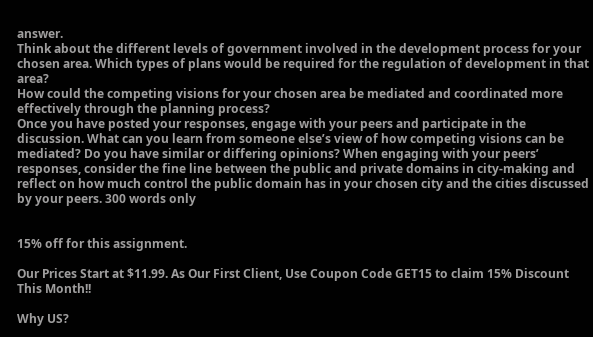answer.
Think about the different levels of government involved in the development process for your chosen area. Which types of plans would be required for the regulation of development in that area?
How could the competing visions for your chosen area be mediated and coordinated more effectively through the planning process?
Once you have posted your responses, engage with your peers and participate in the discussion. What can you learn from someone else’s view of how competing visions can be mediated? Do you have similar or differing opinions? When engaging with your peers’ responses, consider the fine line between the public and private domains in city-making and reflect on how much control the public domain has in your chosen city and the cities discussed by your peers. 300 words only


15% off for this assignment.

Our Prices Start at $11.99. As Our First Client, Use Coupon Code GET15 to claim 15% Discount This Month!!

Why US?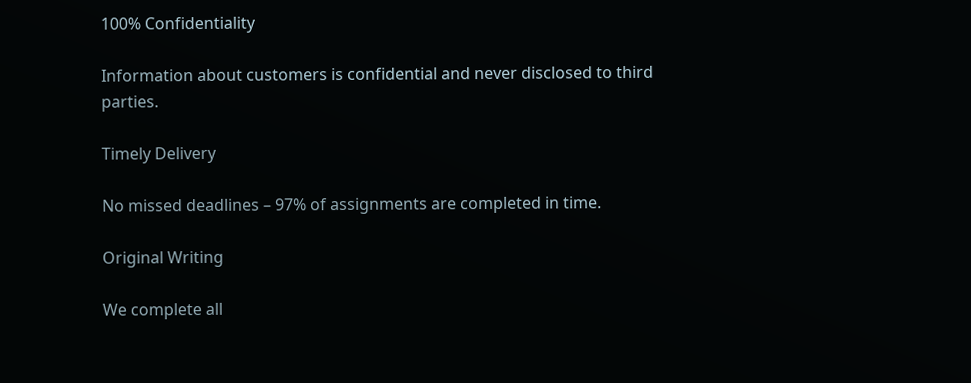100% Confidentiality

Information about customers is confidential and never disclosed to third parties.

Timely Delivery

No missed deadlines – 97% of assignments are completed in time.

Original Writing

We complete all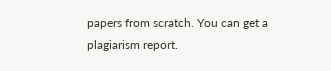papers from scratch. You can get a plagiarism report.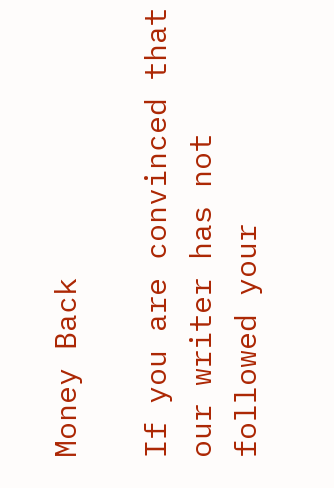Money Back

If you are convinced that our writer has not followed your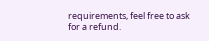requirements, feel free to ask for a refund.